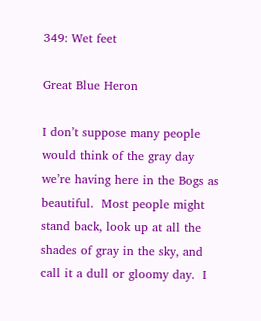349: Wet feet

Great Blue Heron

I don’t suppose many people would think of the gray day we’re having here in the Bogs as beautiful.  Most people might stand back, look up at all the shades of gray in the sky, and call it a dull or gloomy day.  I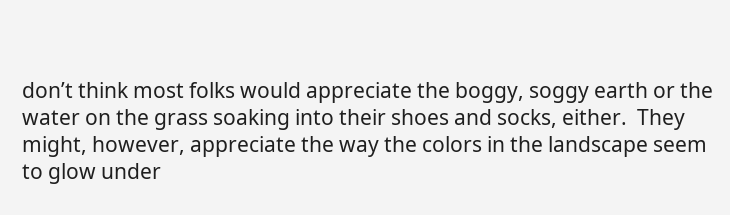don’t think most folks would appreciate the boggy, soggy earth or the water on the grass soaking into their shoes and socks, either.  They might, however, appreciate the way the colors in the landscape seem to glow under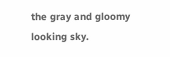the gray and gloomy looking sky.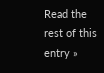Read the rest of this entry »